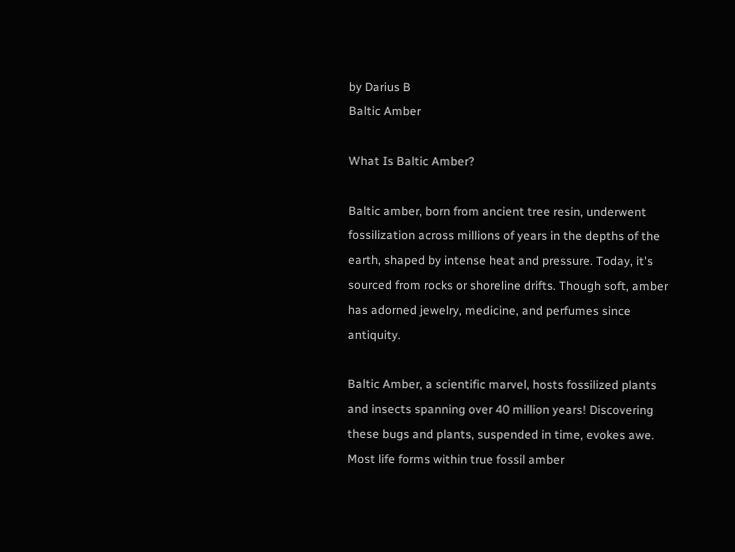by Darius B
Baltic Amber

What Is Baltic Amber?

Baltic amber, born from ancient tree resin, underwent fossilization across millions of years in the depths of the earth, shaped by intense heat and pressure. Today, it's sourced from rocks or shoreline drifts. Though soft, amber has adorned jewelry, medicine, and perfumes since antiquity.

Baltic Amber, a scientific marvel, hosts fossilized plants and insects spanning over 40 million years! Discovering these bugs and plants, suspended in time, evokes awe. Most life forms within true fossil amber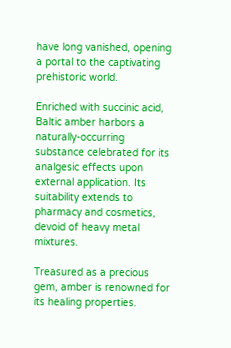have long vanished, opening a portal to the captivating prehistoric world.

Enriched with succinic acid, Baltic amber harbors a naturally-occurring substance celebrated for its analgesic effects upon external application. Its suitability extends to pharmacy and cosmetics, devoid of heavy metal mixtures.

Treasured as a precious gem, amber is renowned for its healing properties.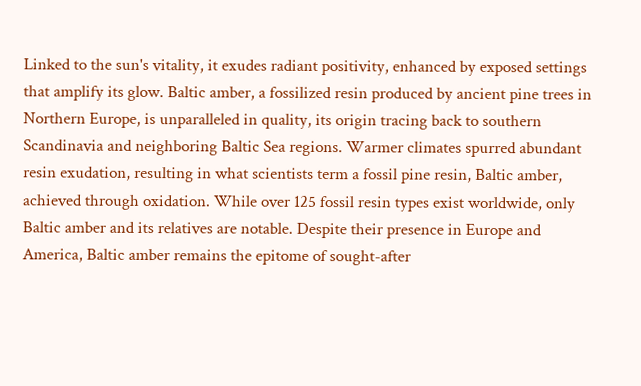Linked to the sun's vitality, it exudes radiant positivity, enhanced by exposed settings that amplify its glow. Baltic amber, a fossilized resin produced by ancient pine trees in Northern Europe, is unparalleled in quality, its origin tracing back to southern Scandinavia and neighboring Baltic Sea regions. Warmer climates spurred abundant resin exudation, resulting in what scientists term a fossil pine resin, Baltic amber, achieved through oxidation. While over 125 fossil resin types exist worldwide, only Baltic amber and its relatives are notable. Despite their presence in Europe and America, Baltic amber remains the epitome of sought-after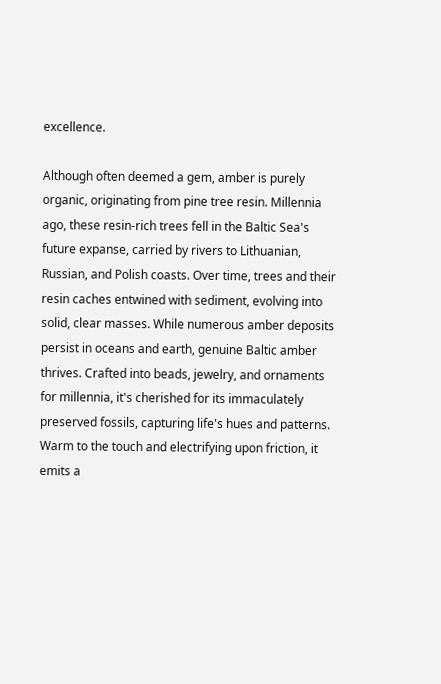excellence.

Although often deemed a gem, amber is purely organic, originating from pine tree resin. Millennia ago, these resin-rich trees fell in the Baltic Sea's future expanse, carried by rivers to Lithuanian, Russian, and Polish coasts. Over time, trees and their resin caches entwined with sediment, evolving into solid, clear masses. While numerous amber deposits persist in oceans and earth, genuine Baltic amber thrives. Crafted into beads, jewelry, and ornaments for millennia, it's cherished for its immaculately preserved fossils, capturing life's hues and patterns. Warm to the touch and electrifying upon friction, it emits a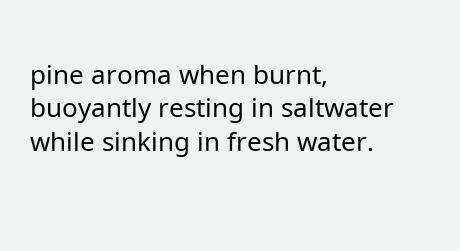pine aroma when burnt, buoyantly resting in saltwater while sinking in fresh water.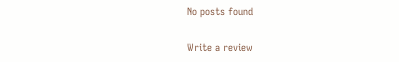No posts found

Write a review